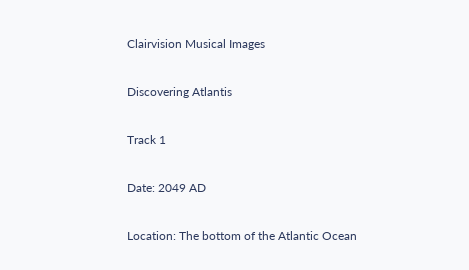Clairvision Musical Images

Discovering Atlantis

Track 1

Date: 2049 AD

Location: The bottom of the Atlantic Ocean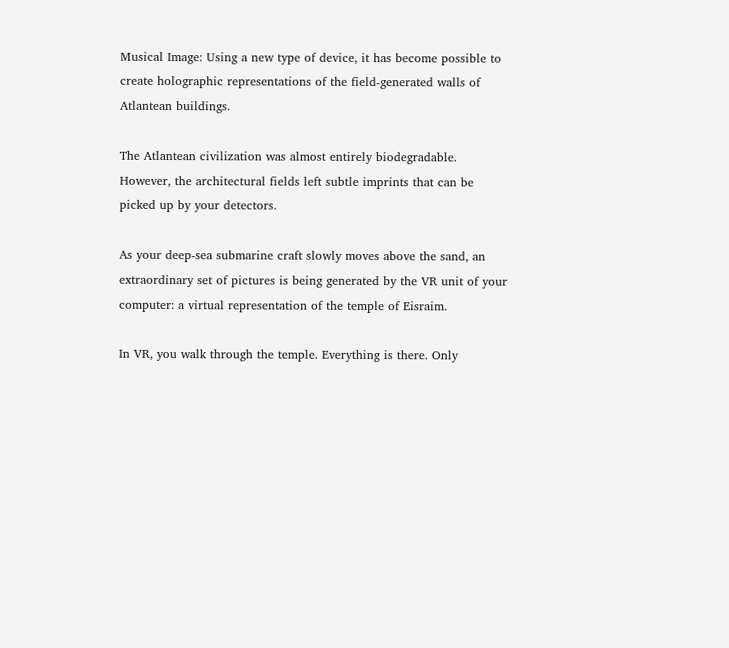Musical Image: Using a new type of device, it has become possible to create holographic representations of the field-generated walls of Atlantean buildings.

The Atlantean civilization was almost entirely biodegradable. However, the architectural fields left subtle imprints that can be picked up by your detectors.

As your deep-sea submarine craft slowly moves above the sand, an extraordinary set of pictures is being generated by the VR unit of your computer: a virtual representation of the temple of Eisraim.

In VR, you walk through the temple. Everything is there. Only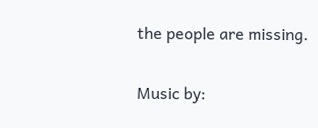the people are missing.

Music by: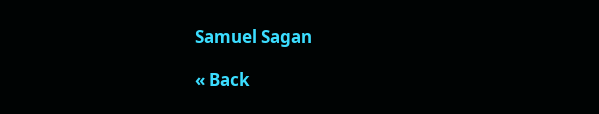Samuel Sagan

« Back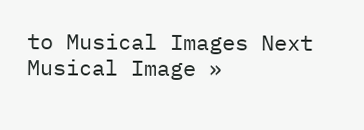to Musical Images Next Musical Image »